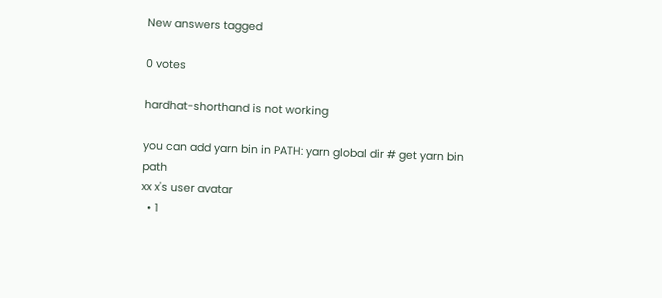New answers tagged

0 votes

hardhat-shorthand is not working

you can add yarn bin in PATH: yarn global dir # get yarn bin path
xx x's user avatar
  • 1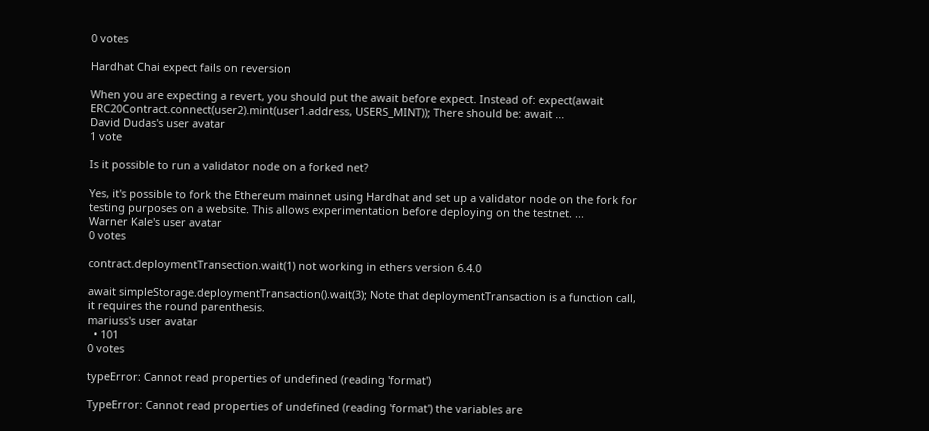0 votes

Hardhat Chai expect fails on reversion

When you are expecting a revert, you should put the await before expect. Instead of: expect(await ERC20Contract.connect(user2).mint(user1.address, USERS_MINT)); There should be: await ...
David Dudas's user avatar
1 vote

Is it possible to run a validator node on a forked net?

Yes, it's possible to fork the Ethereum mainnet using Hardhat and set up a validator node on the fork for testing purposes on a website. This allows experimentation before deploying on the testnet. ...
Warner Kale's user avatar
0 votes

contract.deploymentTransection.wait(1) not working in ethers version 6.4.0

await simpleStorage.deploymentTransaction().wait(3); Note that deploymentTransaction is a function call, it requires the round parenthesis.
mariuss's user avatar
  • 101
0 votes

typeError: Cannot read properties of undefined (reading 'format')

TypeError: Cannot read properties of undefined (reading 'format') the variables are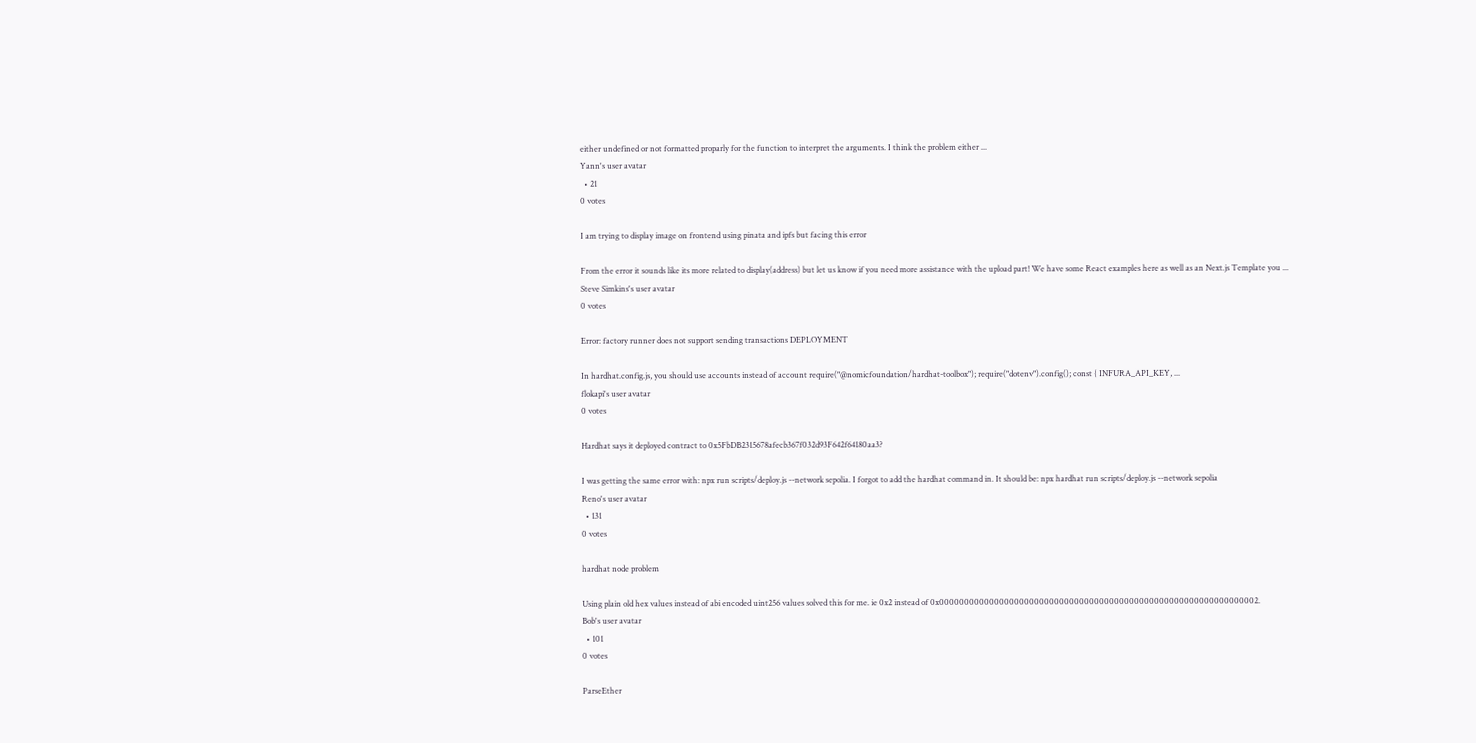either undefined or not formatted proparly for the function to interpret the arguments. I think the problem either ...
Yann's user avatar
  • 21
0 votes

I am trying to display image on frontend using pinata and ipfs but facing this error

From the error it sounds like its more related to display(address) but let us know if you need more assistance with the upload part! We have some React examples here as well as an Next.js Template you ...
Steve Simkins's user avatar
0 votes

Error: factory runner does not support sending transactions DEPLOYMENT

In hardhat.config.js, you should use accounts instead of account require("@nomicfoundation/hardhat-toolbox"); require("dotenv").config(); const { INFURA_API_KEY, ...
flokapi's user avatar
0 votes

Hardhat says it deployed contract to 0x5FbDB2315678afecb367f032d93F642f64180aa3?

I was getting the same error with: npx run scripts/deploy.js --network sepolia. I forgot to add the hardhat command in. It should be: npx hardhat run scripts/deploy.js --network sepolia
Reno's user avatar
  • 131
0 votes

hardhat node problem

Using plain old hex values instead of abi encoded uint256 values solved this for me. ie 0x2 instead of 0x0000000000000000000000000000000000000000000000000000000000000002.
Bob's user avatar
  • 101
0 votes

ParseEther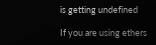is getting undefined

If you are using ethers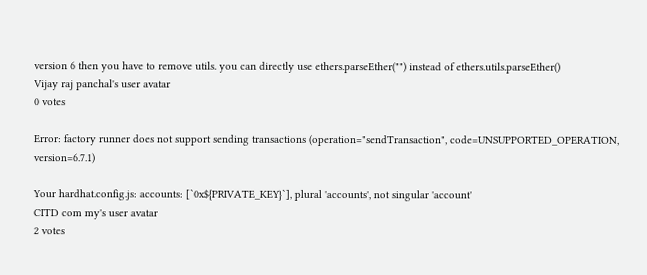version 6 then you have to remove utils. you can directly use ethers.parseEther("") instead of ethers.utils.parseEther()
Vijay raj panchal's user avatar
0 votes

Error: factory runner does not support sending transactions (operation="sendTransaction", code=UNSUPPORTED_OPERATION, version=6.7.1)

Your hardhat.config.js: accounts: [`0x${PRIVATE_KEY}`], plural 'accounts', not singular 'account'
CITD com my's user avatar
2 votes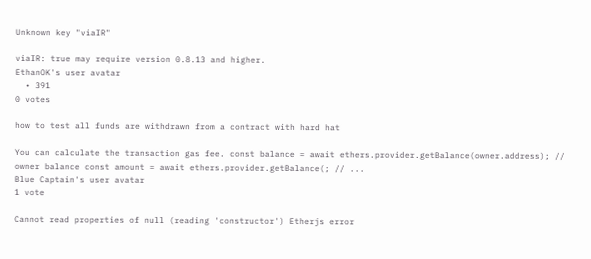Unknown key "viaIR"

viaIR: true may require version 0.8.13 and higher.
EthanOK's user avatar
  • 391
0 votes

how to test all funds are withdrawn from a contract with hard hat

You can calculate the transaction gas fee. const balance = await ethers.provider.getBalance(owner.address); // owner balance const amount = await ethers.provider.getBalance(; // ...
Blue Captain's user avatar
1 vote

Cannot read properties of null (reading 'constructor') Etherjs error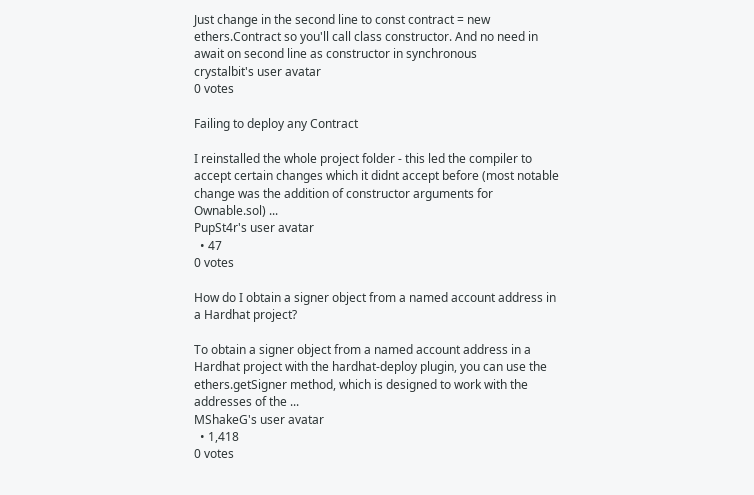Just change in the second line to const contract = new ethers.Contract so you'll call class constructor. And no need in await on second line as constructor in synchronous
crystalbit's user avatar
0 votes

Failing to deploy any Contract

I reinstalled the whole project folder - this led the compiler to accept certain changes which it didnt accept before (most notable change was the addition of constructor arguments for Ownable.sol) ...
PupSt4r's user avatar
  • 47
0 votes

How do I obtain a signer object from a named account address in a Hardhat project?

To obtain a signer object from a named account address in a Hardhat project with the hardhat-deploy plugin, you can use the ethers.getSigner method, which is designed to work with the addresses of the ...
MShakeG's user avatar
  • 1,418
0 votes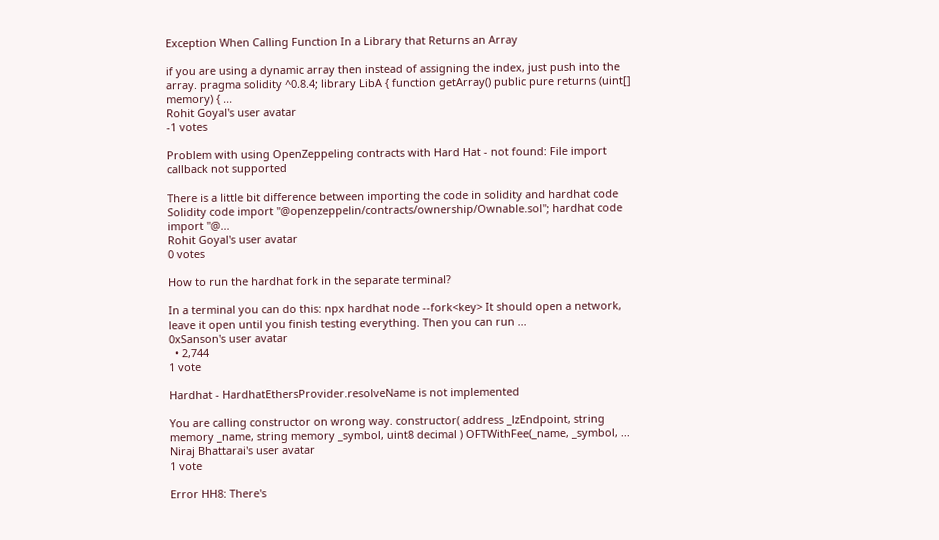Exception When Calling Function In a Library that Returns an Array

if you are using a dynamic array then instead of assigning the index, just push into the array. pragma solidity ^0.8.4; library LibA { function getArray() public pure returns (uint[] memory) { ...
Rohit Goyal's user avatar
-1 votes

Problem with using OpenZeppeling contracts with Hard Hat - not found: File import callback not supported

There is a little bit difference between importing the code in solidity and hardhat code Solidity code import "@openzeppelin/contracts/ownership/Ownable.sol"; hardhat code import "@...
Rohit Goyal's user avatar
0 votes

How to run the hardhat fork in the separate terminal?

In a terminal you can do this: npx hardhat node --fork<key> It should open a network, leave it open until you finish testing everything. Then you can run ...
0xSanson's user avatar
  • 2,744
1 vote

Hardhat - HardhatEthersProvider.resolveName is not implemented

You are calling constructor on wrong way. constructor( address _lzEndpoint, string memory _name, string memory _symbol, uint8 decimal ) OFTWithFee(_name, _symbol, ...
Niraj Bhattarai's user avatar
1 vote

Error HH8: There's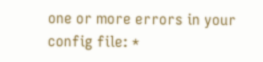one or more errors in your config file: *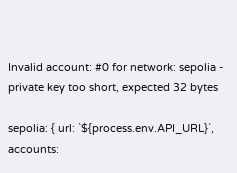Invalid account: #0 for network: sepolia - private key too short, expected 32 bytes

sepolia: { url: `${process.env.API_URL}`, accounts: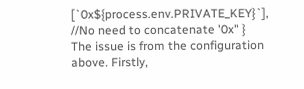[`0x${process.env.PRIVATE_KEY}`], //No need to concatenate '0x" } The issue is from the configuration above. Firstly,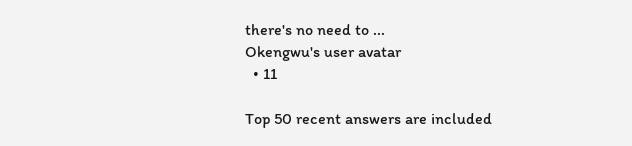there's no need to ...
Okengwu's user avatar
  • 11

Top 50 recent answers are included